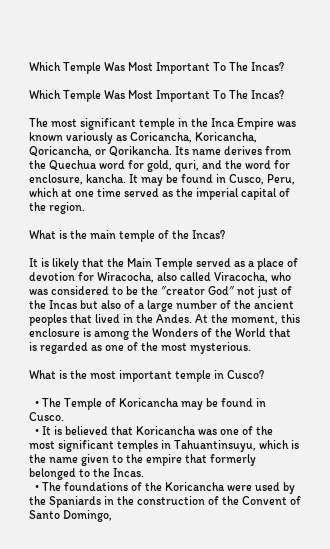Which Temple Was Most Important To The Incas?

Which Temple Was Most Important To The Incas?

The most significant temple in the Inca Empire was known variously as Coricancha, Koricancha, Qoricancha, or Qorikancha. Its name derives from the Quechua word for gold, quri, and the word for enclosure, kancha. It may be found in Cusco, Peru, which at one time served as the imperial capital of the region.

What is the main temple of the Incas?

It is likely that the Main Temple served as a place of devotion for Wiracocha, also called Viracocha, who was considered to be the ″creator God″ not just of the Incas but also of a large number of the ancient peoples that lived in the Andes. At the moment, this enclosure is among the Wonders of the World that is regarded as one of the most mysterious.

What is the most important temple in Cusco?

  • The Temple of Koricancha may be found in Cusco.
  • It is believed that Koricancha was one of the most significant temples in Tahuantinsuyu, which is the name given to the empire that formerly belonged to the Incas.
  • The foundations of the Koricancha were used by the Spaniards in the construction of the Convent of Santo Domingo,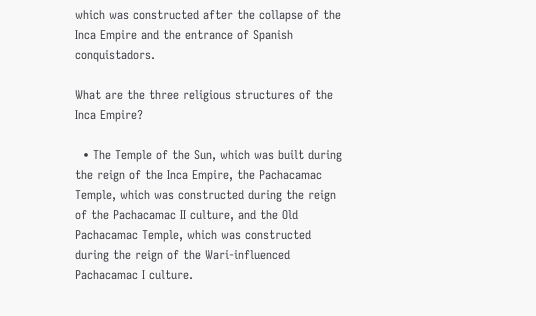which was constructed after the collapse of the Inca Empire and the entrance of Spanish conquistadors.

What are the three religious structures of the Inca Empire?

  • The Temple of the Sun, which was built during the reign of the Inca Empire, the Pachacamac Temple, which was constructed during the reign of the Pachacamac II culture, and the Old Pachacamac Temple, which was constructed during the reign of the Wari-influenced Pachacamac I culture.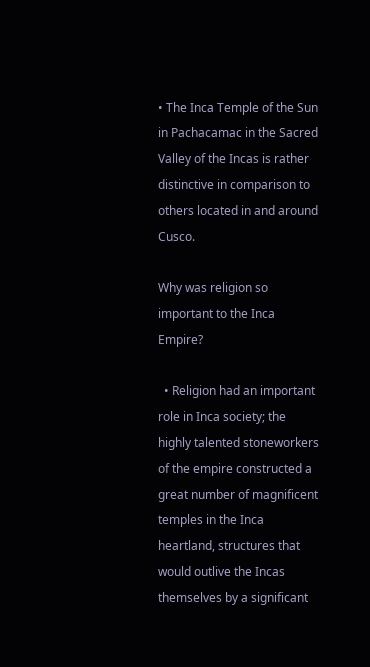• The Inca Temple of the Sun in Pachacamac in the Sacred Valley of the Incas is rather distinctive in comparison to others located in and around Cusco.

Why was religion so important to the Inca Empire?

  • Religion had an important role in Inca society; the highly talented stoneworkers of the empire constructed a great number of magnificent temples in the Inca heartland, structures that would outlive the Incas themselves by a significant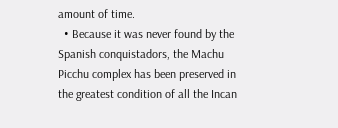amount of time.
  • Because it was never found by the Spanish conquistadors, the Machu Picchu complex has been preserved in the greatest condition of all the Incan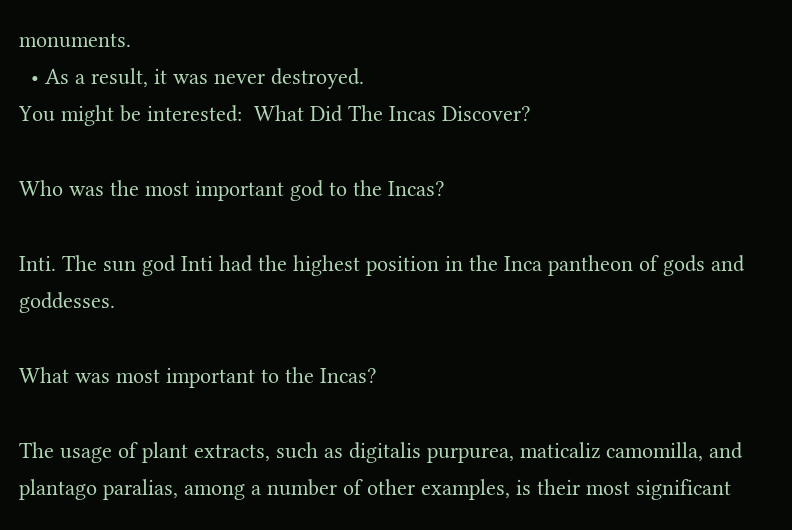monuments.
  • As a result, it was never destroyed.
You might be interested:  What Did The Incas Discover?

Who was the most important god to the Incas?

Inti. The sun god Inti had the highest position in the Inca pantheon of gods and goddesses.

What was most important to the Incas?

The usage of plant extracts, such as digitalis purpurea, maticaliz camomilla, and plantago paralias, among a number of other examples, is their most significant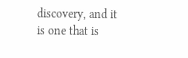discovery, and it is one that is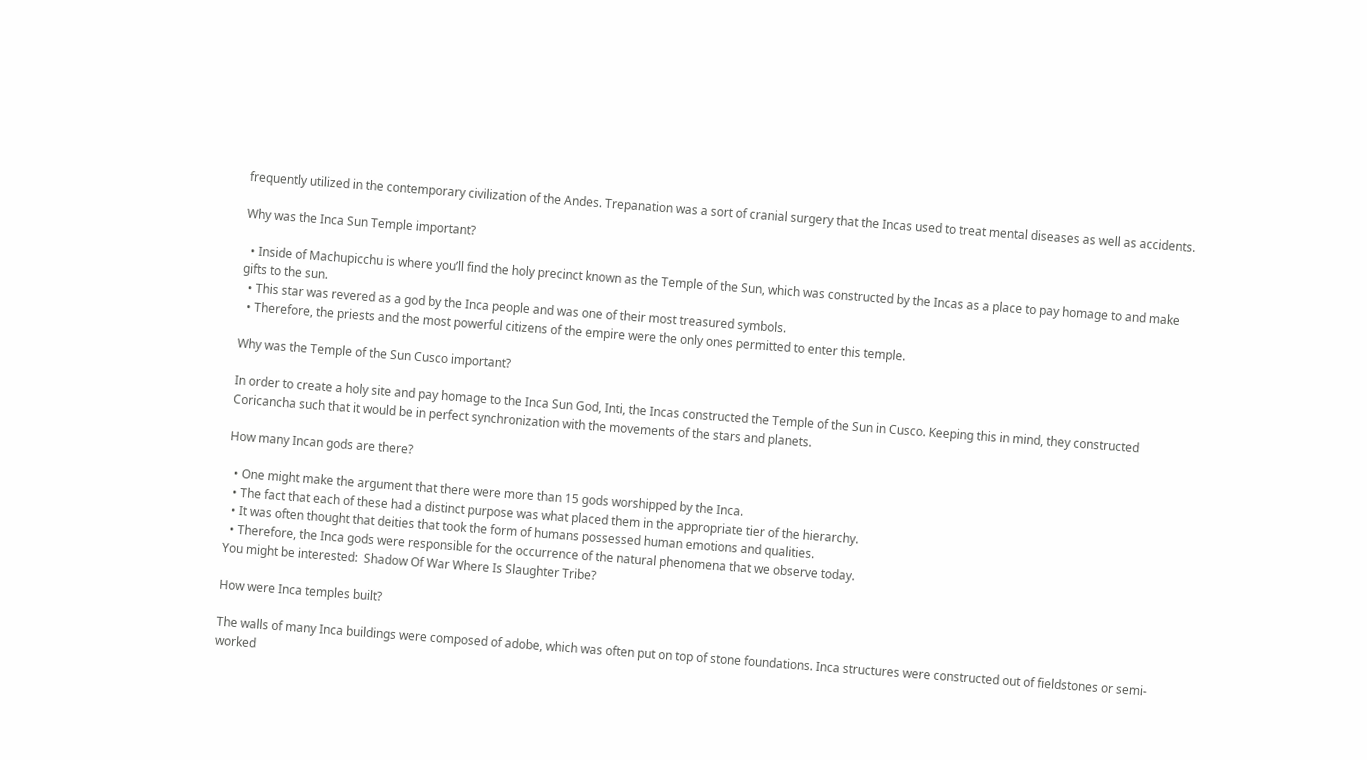frequently utilized in the contemporary civilization of the Andes. Trepanation was a sort of cranial surgery that the Incas used to treat mental diseases as well as accidents.

Why was the Inca Sun Temple important?

  • Inside of Machupicchu is where you’ll find the holy precinct known as the Temple of the Sun, which was constructed by the Incas as a place to pay homage to and make gifts to the sun.
  • This star was revered as a god by the Inca people and was one of their most treasured symbols.
  • Therefore, the priests and the most powerful citizens of the empire were the only ones permitted to enter this temple.

Why was the Temple of the Sun Cusco important?

In order to create a holy site and pay homage to the Inca Sun God, Inti, the Incas constructed the Temple of the Sun in Cusco. Keeping this in mind, they constructed Coricancha such that it would be in perfect synchronization with the movements of the stars and planets.

How many Incan gods are there?

  • One might make the argument that there were more than 15 gods worshipped by the Inca.
  • The fact that each of these had a distinct purpose was what placed them in the appropriate tier of the hierarchy.
  • It was often thought that deities that took the form of humans possessed human emotions and qualities.
  • Therefore, the Inca gods were responsible for the occurrence of the natural phenomena that we observe today.
You might be interested:  Shadow Of War Where Is Slaughter Tribe?

How were Inca temples built?

The walls of many Inca buildings were composed of adobe, which was often put on top of stone foundations. Inca structures were constructed out of fieldstones or semi-worked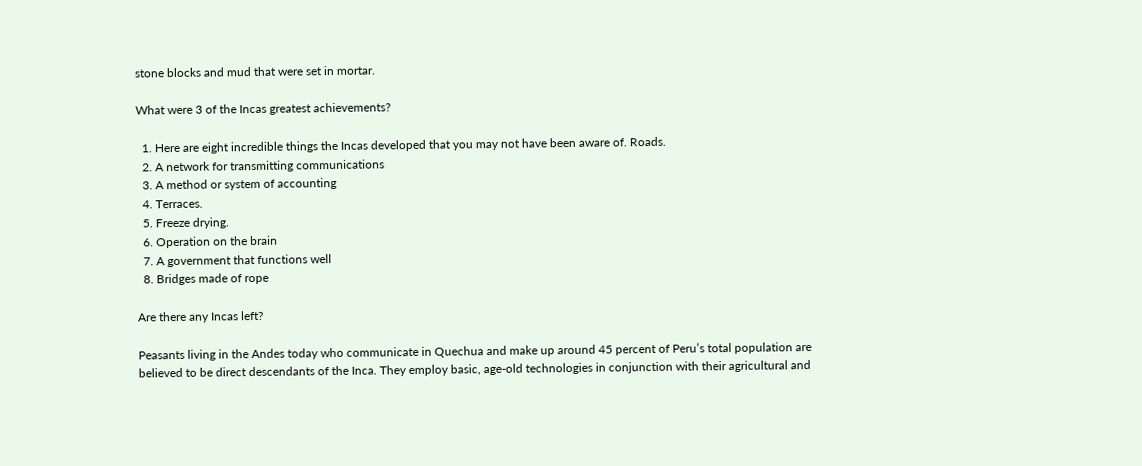stone blocks and mud that were set in mortar.

What were 3 of the Incas greatest achievements?

  1. Here are eight incredible things the Incas developed that you may not have been aware of. Roads.
  2. A network for transmitting communications
  3. A method or system of accounting
  4. Terraces.
  5. Freeze drying.
  6. Operation on the brain
  7. A government that functions well
  8. Bridges made of rope

Are there any Incas left?

Peasants living in the Andes today who communicate in Quechua and make up around 45 percent of Peru’s total population are believed to be direct descendants of the Inca. They employ basic, age-old technologies in conjunction with their agricultural and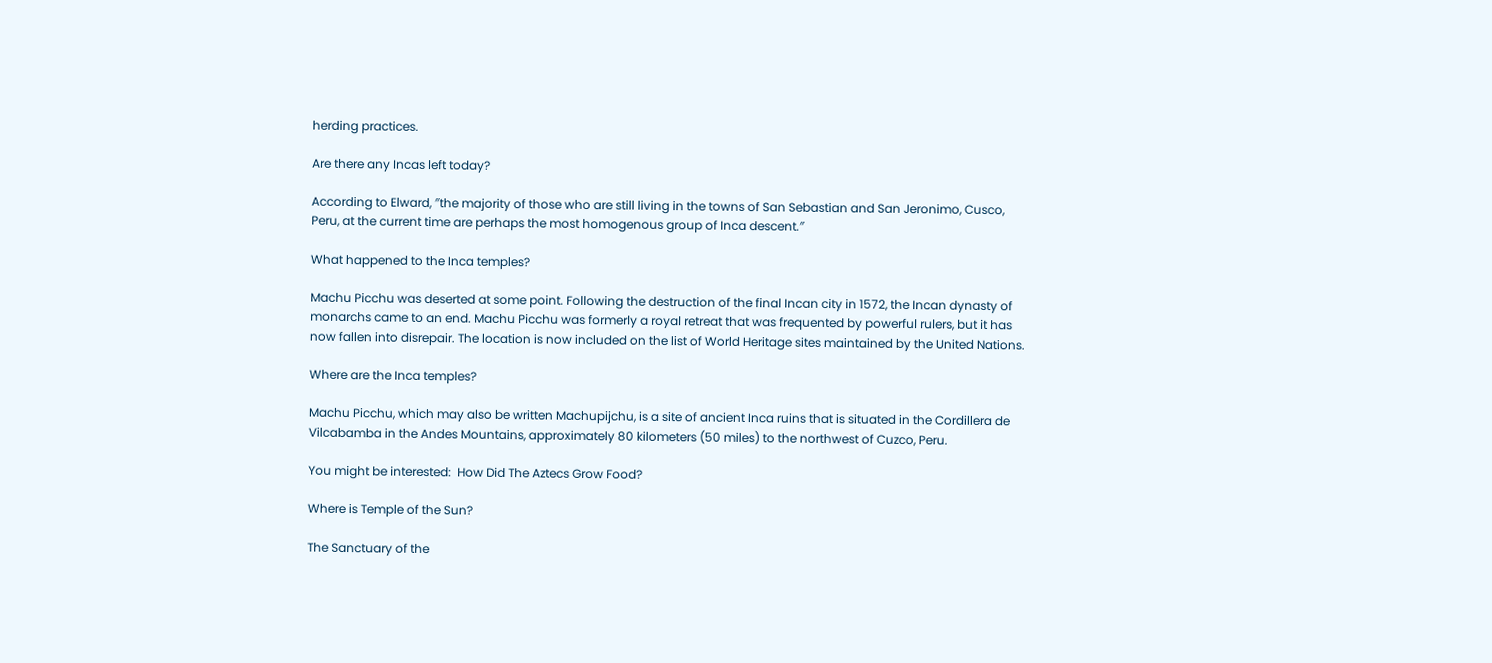herding practices.

Are there any Incas left today?

According to Elward, ″the majority of those who are still living in the towns of San Sebastian and San Jeronimo, Cusco, Peru, at the current time are perhaps the most homogenous group of Inca descent.″

What happened to the Inca temples?

Machu Picchu was deserted at some point. Following the destruction of the final Incan city in 1572, the Incan dynasty of monarchs came to an end. Machu Picchu was formerly a royal retreat that was frequented by powerful rulers, but it has now fallen into disrepair. The location is now included on the list of World Heritage sites maintained by the United Nations.

Where are the Inca temples?

Machu Picchu, which may also be written Machupijchu, is a site of ancient Inca ruins that is situated in the Cordillera de Vilcabamba in the Andes Mountains, approximately 80 kilometers (50 miles) to the northwest of Cuzco, Peru.

You might be interested:  How Did The Aztecs Grow Food?

Where is Temple of the Sun?

The Sanctuary of the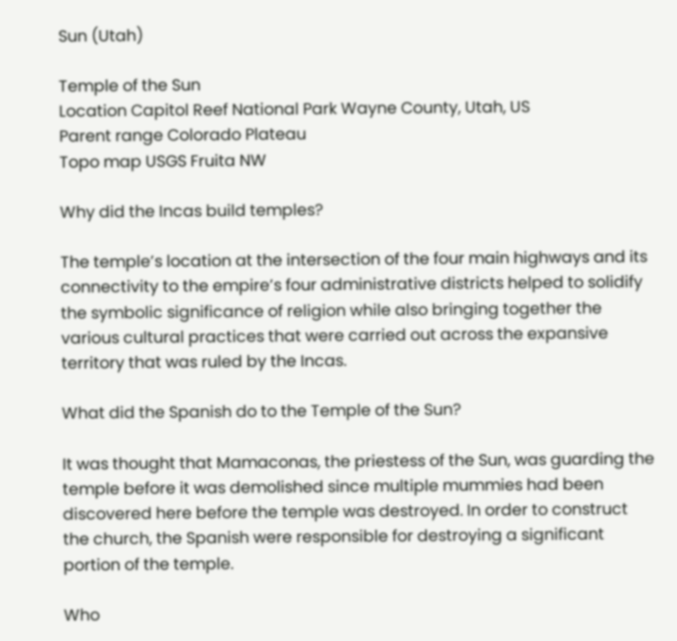Sun (Utah)

Temple of the Sun
Location Capitol Reef National Park Wayne County, Utah, US
Parent range Colorado Plateau
Topo map USGS Fruita NW

Why did the Incas build temples?

The temple’s location at the intersection of the four main highways and its connectivity to the empire’s four administrative districts helped to solidify the symbolic significance of religion while also bringing together the various cultural practices that were carried out across the expansive territory that was ruled by the Incas.

What did the Spanish do to the Temple of the Sun?

It was thought that Mamaconas, the priestess of the Sun, was guarding the temple before it was demolished since multiple mummies had been discovered here before the temple was destroyed. In order to construct the church, the Spanish were responsible for destroying a significant portion of the temple.

Who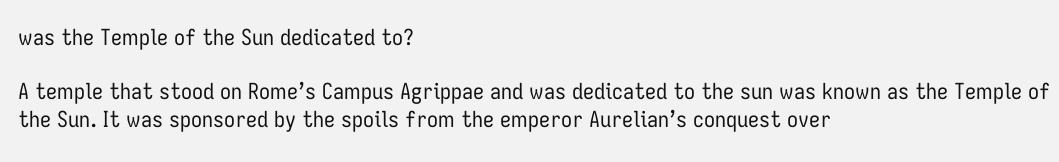was the Temple of the Sun dedicated to?

A temple that stood on Rome’s Campus Agrippae and was dedicated to the sun was known as the Temple of the Sun. It was sponsored by the spoils from the emperor Aurelian’s conquest over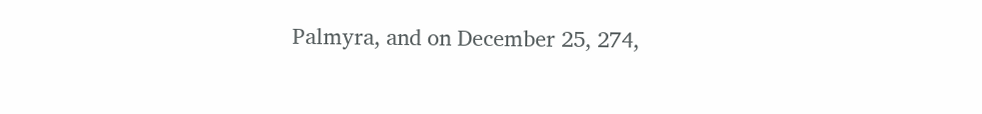Palmyra, and on December 25, 274,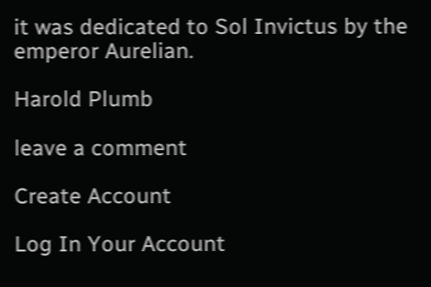it was dedicated to Sol Invictus by the emperor Aurelian.

Harold Plumb

leave a comment

Create Account

Log In Your Account